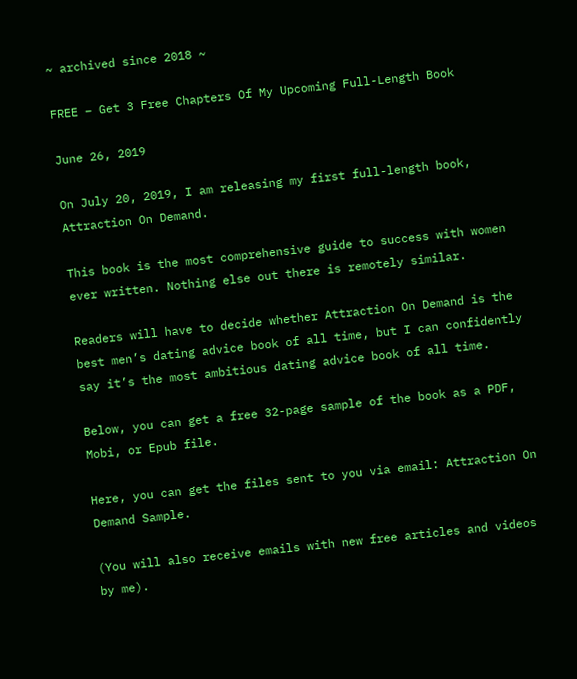~ archived since 2018 ~

FREE – Get 3 Free Chapters Of My Upcoming Full-Length Book

June 26, 2019

On July 20, 2019, I am releasing my first full-length book, Attraction On Demand.

This book is the most comprehensive guide to success with women ever written. Nothing else out there is remotely similar.

Readers will have to decide whether Attraction On Demand is the best men’s dating advice book of all time, but I can confidently say it’s the most ambitious dating advice book of all time.

Below, you can get a free 32-page sample of the book as a PDF, Mobi, or Epub file.

Here, you can get the files sent to you via email: Attraction On Demand Sample.

(You will also receive emails with new free articles and videos by me).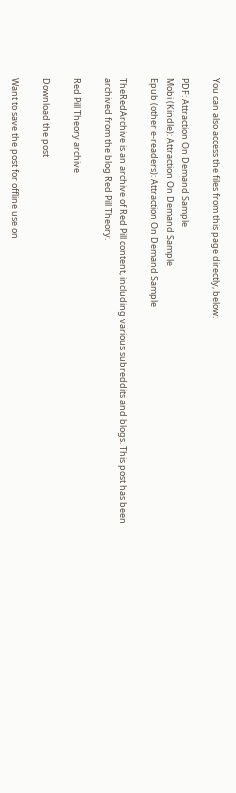You can also access the files from this page directly, below:

PDF: Attraction On Demand Sample
Mobi (Kindle): Attraction On Demand Sample
Epub (other e-readers): Attraction On Demand Sample

TheRedArchive is an archive of Red Pill content, including various subreddits and blogs. This post has been archived from the blog Red Pill Theory.

Red Pill Theory archive

Download the post

Want to save the post for offline use on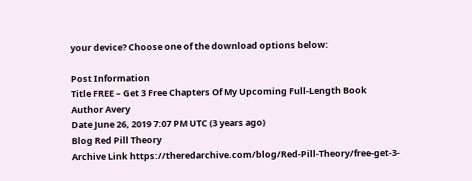your device? Choose one of the download options below:

Post Information
Title FREE – Get 3 Free Chapters Of My Upcoming Full-Length Book
Author Avery
Date June 26, 2019 7:07 PM UTC (3 years ago)
Blog Red Pill Theory
Archive Link https://theredarchive.com/blog/Red-Pill-Theory/free-get-3-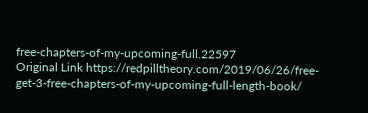free-chapters-of-my-upcoming-full.22597
Original Link https://redpilltheory.com/2019/06/26/free-get-3-free-chapters-of-my-upcoming-full-length-book/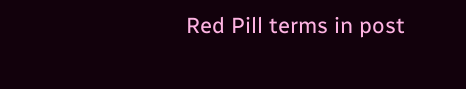Red Pill terms in post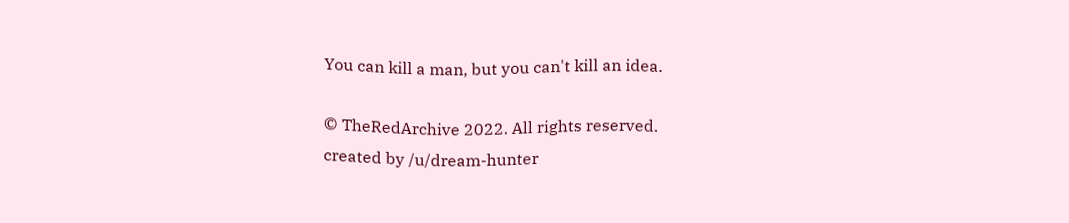You can kill a man, but you can't kill an idea.

© TheRedArchive 2022. All rights reserved.
created by /u/dream-hunter